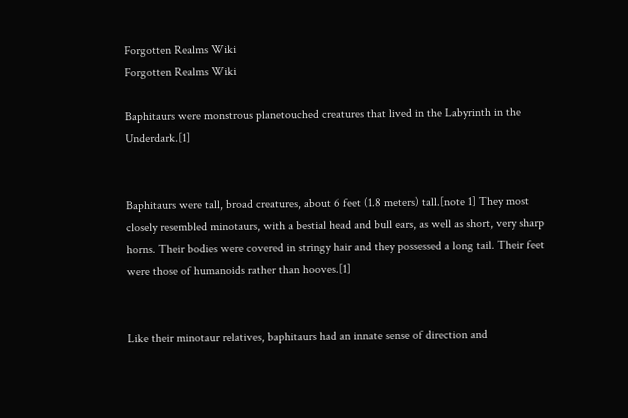Forgotten Realms Wiki
Forgotten Realms Wiki

Baphitaurs were monstrous planetouched creatures that lived in the Labyrinth in the Underdark.[1]


Baphitaurs were tall, broad creatures, about 6 feet (1.8 meters) tall.[note 1] They most closely resembled minotaurs, with a bestial head and bull ears, as well as short, very sharp horns. Their bodies were covered in stringy hair and they possessed a long tail. Their feet were those of humanoids rather than hooves.[1]


Like their minotaur relatives, baphitaurs had an innate sense of direction and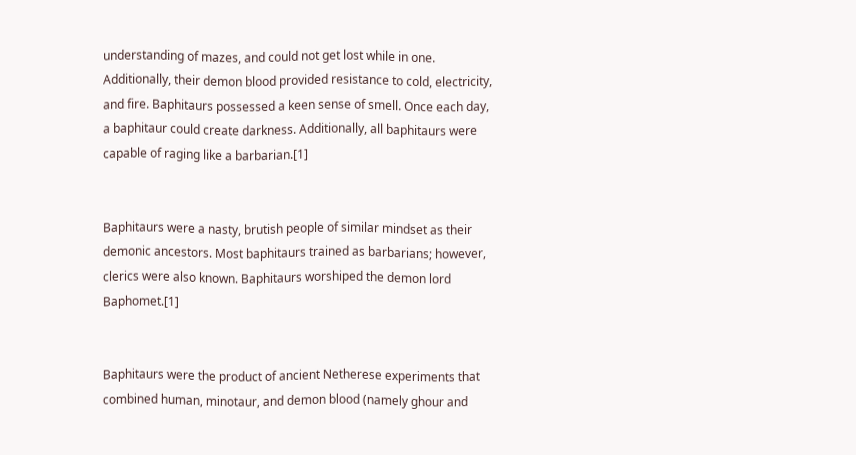understanding of mazes, and could not get lost while in one. Additionally, their demon blood provided resistance to cold, electricity, and fire. Baphitaurs possessed a keen sense of smell. Once each day, a baphitaur could create darkness. Additionally, all baphitaurs were capable of raging like a barbarian.[1]


Baphitaurs were a nasty, brutish people of similar mindset as their demonic ancestors. Most baphitaurs trained as barbarians; however, clerics were also known. Baphitaurs worshiped the demon lord Baphomet.[1]


Baphitaurs were the product of ancient Netherese experiments that combined human, minotaur, and demon blood (namely ghour and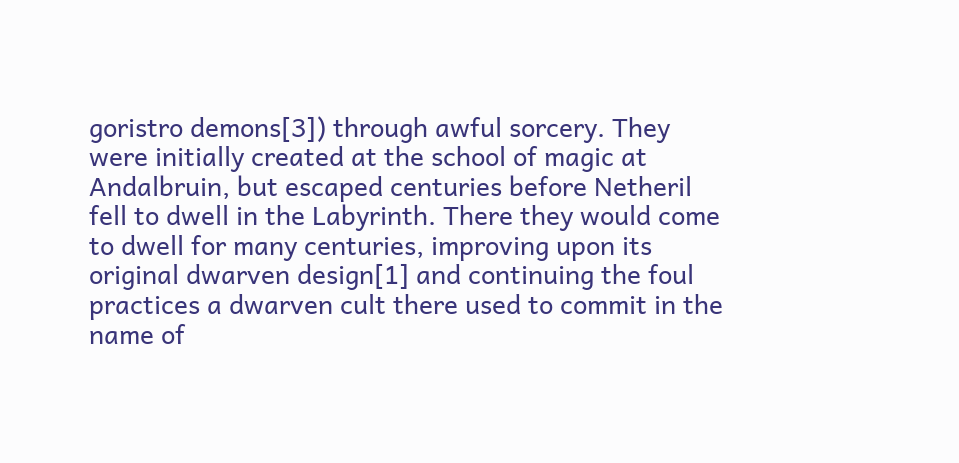goristro demons[3]) through awful sorcery. They were initially created at the school of magic at Andalbruin, but escaped centuries before Netheril fell to dwell in the Labyrinth. There they would come to dwell for many centuries, improving upon its original dwarven design[1] and continuing the foul practices a dwarven cult there used to commit in the name of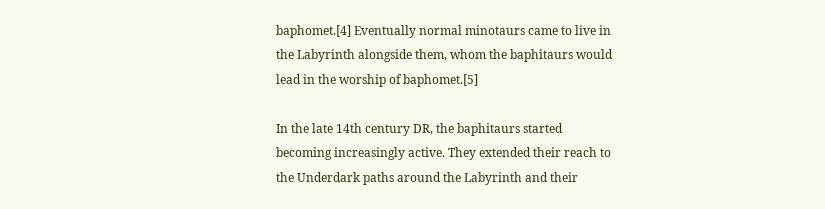baphomet.[4] Eventually normal minotaurs came to live in the Labyrinth alongside them, whom the baphitaurs would lead in the worship of baphomet.[5]

In the late 14th century DR, the baphitaurs started becoming increasingly active. They extended their reach to the Underdark paths around the Labyrinth and their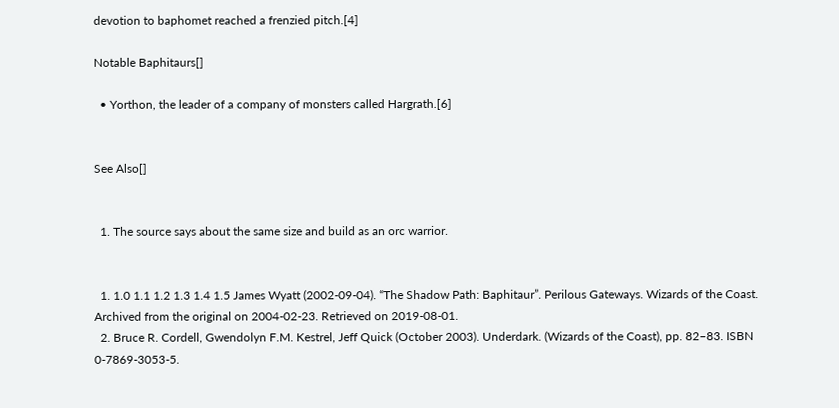devotion to baphomet reached a frenzied pitch.[4]

Notable Baphitaurs[]

  • Yorthon, the leader of a company of monsters called Hargrath.[6]


See Also[]


  1. The source says about the same size and build as an orc warrior.


  1. 1.0 1.1 1.2 1.3 1.4 1.5 James Wyatt (2002-09-04). “The Shadow Path: Baphitaur”. Perilous Gateways. Wizards of the Coast. Archived from the original on 2004-02-23. Retrieved on 2019-08-01.
  2. Bruce R. Cordell, Gwendolyn F.M. Kestrel, Jeff Quick (October 2003). Underdark. (Wizards of the Coast), pp. 82–83. ISBN 0-7869-3053-5.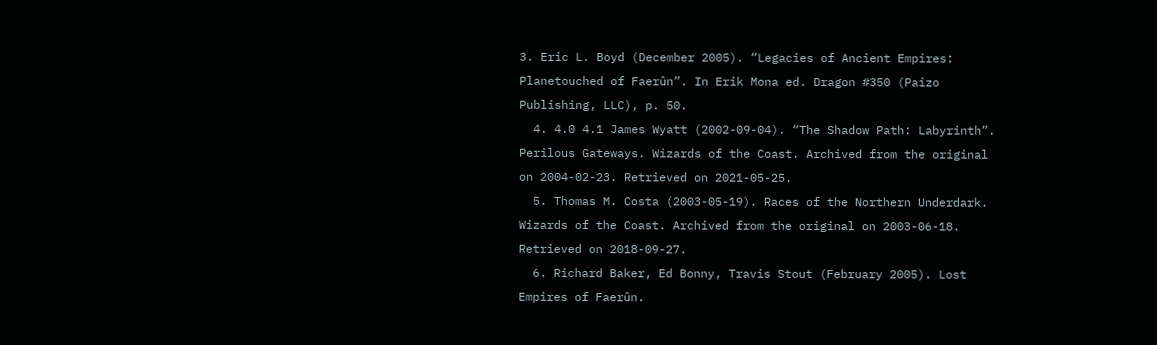3. Eric L. Boyd (December 2005). “Legacies of Ancient Empires: Planetouched of Faerûn”. In Erik Mona ed. Dragon #350 (Paizo Publishing, LLC), p. 50.
  4. 4.0 4.1 James Wyatt (2002-09-04). “The Shadow Path: Labyrinth”. Perilous Gateways. Wizards of the Coast. Archived from the original on 2004-02-23. Retrieved on 2021-05-25.
  5. Thomas M. Costa (2003-05-19). Races of the Northern Underdark. Wizards of the Coast. Archived from the original on 2003-06-18. Retrieved on 2018-09-27.
  6. Richard Baker, Ed Bonny, Travis Stout (February 2005). Lost Empires of Faerûn.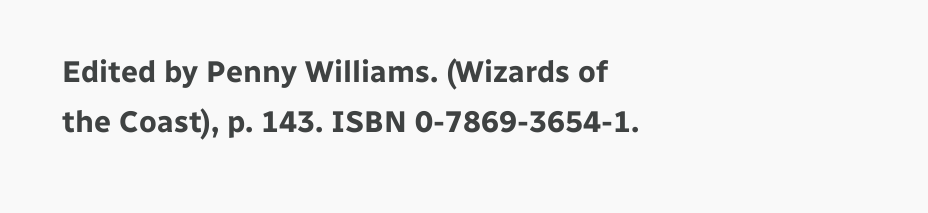Edited by Penny Williams. (Wizards of the Coast), p. 143. ISBN 0-7869-3654-1.